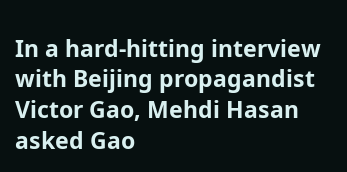In a hard-hitting interview with Beijing propagandist Victor Gao, Mehdi Hasan asked Gao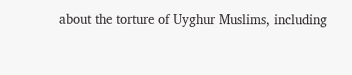about the torture of Uyghur Muslims, including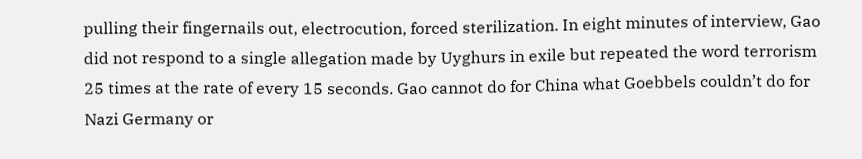pulling their fingernails out, electrocution, forced sterilization. In eight minutes of interview, Gao did not respond to a single allegation made by Uyghurs in exile but repeated the word terrorism 25 times at the rate of every 15 seconds. Gao cannot do for China what Goebbels couldn’t do for Nazi Germany or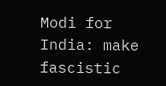Modi for India: make fascistic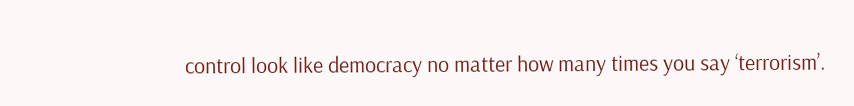control look like democracy no matter how many times you say ‘terrorism’.